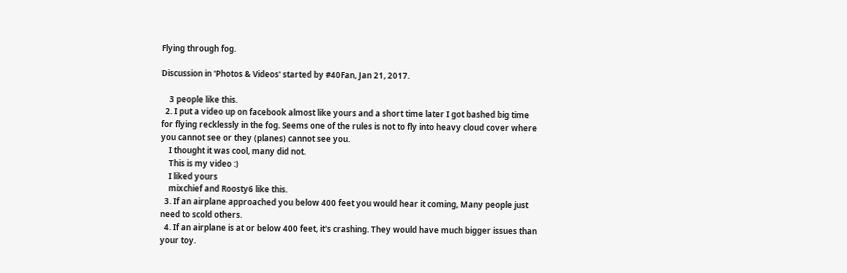Flying through fog.

Discussion in 'Photos & Videos' started by #40Fan, Jan 21, 2017.

    3 people like this.
  2. I put a video up on facebook almost like yours and a short time later I got bashed big time for flying recklessly in the fog. Seems one of the rules is not to fly into heavy cloud cover where you cannot see or they (planes) cannot see you.
    I thought it was cool, many did not.
    This is my video :)
    I liked yours
    mixchief and Roosty6 like this.
  3. If an airplane approached you below 400 feet you would hear it coming, Many people just need to scold others.
  4. If an airplane is at or below 400 feet, it's crashing. They would have much bigger issues than your toy.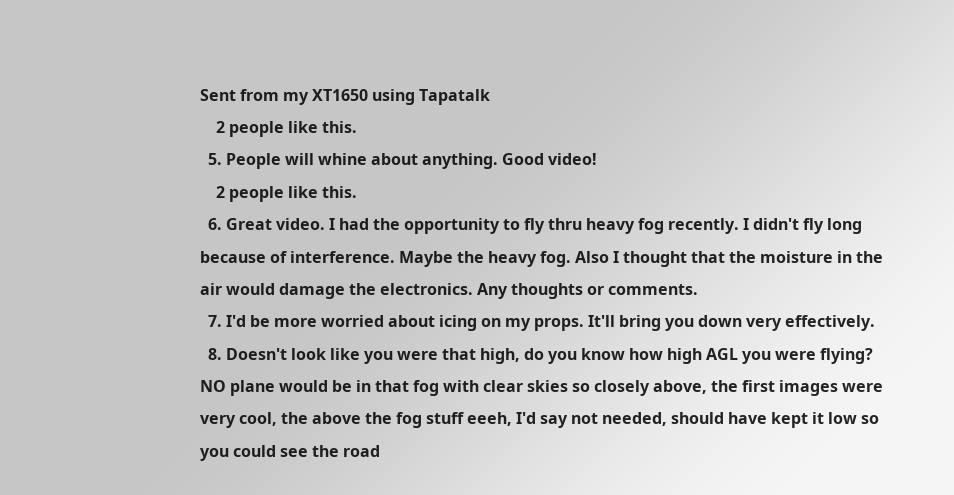Sent from my XT1650 using Tapatalk
    2 people like this.
  5. People will whine about anything. Good video!
    2 people like this.
  6. Great video. I had the opportunity to fly thru heavy fog recently. I didn't fly long because of interference. Maybe the heavy fog. Also I thought that the moisture in the air would damage the electronics. Any thoughts or comments.
  7. I'd be more worried about icing on my props. It'll bring you down very effectively.
  8. Doesn't look like you were that high, do you know how high AGL you were flying? NO plane would be in that fog with clear skies so closely above, the first images were very cool, the above the fog stuff eeeh, I'd say not needed, should have kept it low so you could see the road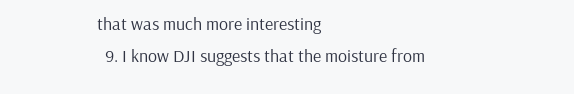that was much more interesting
  9. I know DJI suggests that the moisture from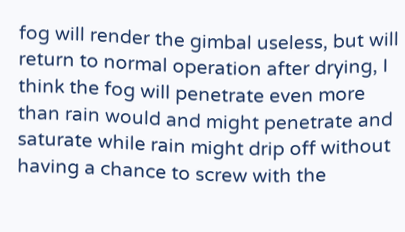fog will render the gimbal useless, but will return to normal operation after drying, I think the fog will penetrate even more than rain would and might penetrate and saturate while rain might drip off without having a chance to screw with the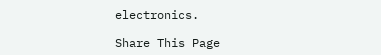electronics.

Share This Page